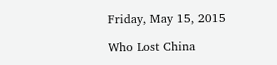Friday, May 15, 2015

Who Lost China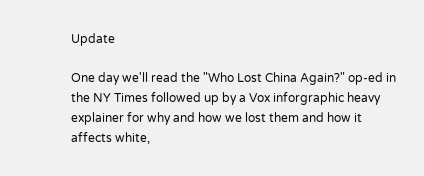Update

One day we'll read the "Who Lost China Again?" op-ed in the NY Times followed up by a Vox inforgraphic heavy explainer for why and how we lost them and how it affects white,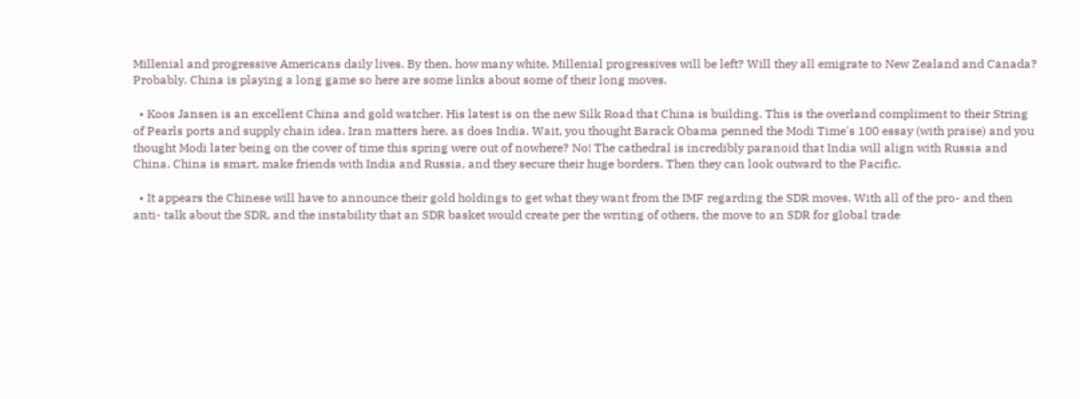Millenial and progressive Americans daily lives. By then, how many white, Millenial progressives will be left? Will they all emigrate to New Zealand and Canada? Probably. China is playing a long game so here are some links about some of their long moves.

  • Koos Jansen is an excellent China and gold watcher. His latest is on the new Silk Road that China is building. This is the overland compliment to their String of Pearls ports and supply chain idea. Iran matters here, as does India. Wait, you thought Barack Obama penned the Modi Time's 100 essay (with praise) and you thought Modi later being on the cover of time this spring were out of nowhere? No! The cathedral is incredibly paranoid that India will align with Russia and China. China is smart, make friends with India and Russia, and they secure their huge borders. Then they can look outward to the Pacific.

  • It appears the Chinese will have to announce their gold holdings to get what they want from the IMF regarding the SDR moves. With all of the pro- and then anti- talk about the SDR, and the instability that an SDR basket would create per the writing of others, the move to an SDR for global trade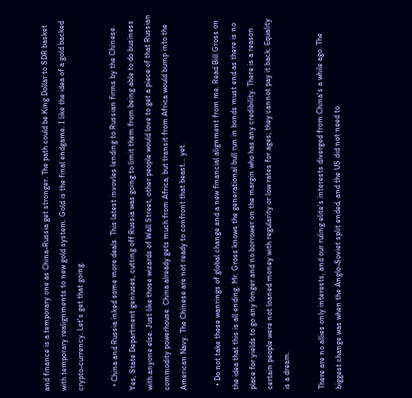and finance is a temporary one as China-Russia get stronger. The path could be King Dollar to SDR basket with temporary realignments to new gold system. Gold is the final endgame. I like the idea of a gold backed crypto-currency. Let's get that going.

  • China and Russia inked some more deals. This latest invovles lending to Russian firms by the Chinese. Yes, State Department geniuses, cutting off Russia was going to limit them from being able to do business with anyone else. Just like those wizards of Wall Street, other people would love to get a piece of that Russian commodity powerhouse. China already gets much from Africa, but transit from Africa would bump into the American Navy. The Chinese are not ready to confront that beast... yet.

  • Do not take these wanrings of global change and a new financial alignment from me. Read Bill Gross on the idea that this is all ending. Mr. Gross knows the generational bull run in bonds must end as there is no place for yields to go any longer and no borrower on the margin who has any credibility. There is a reason certain people were not loaned money with regularity or low rates for ages; they cannot pay it back. Equality is a dream.

There are no allies only interests, and our ruling elite's interests diverged from China's a while ago. The biggest change was when the Anglo-Soviet split ended, and the US did not need to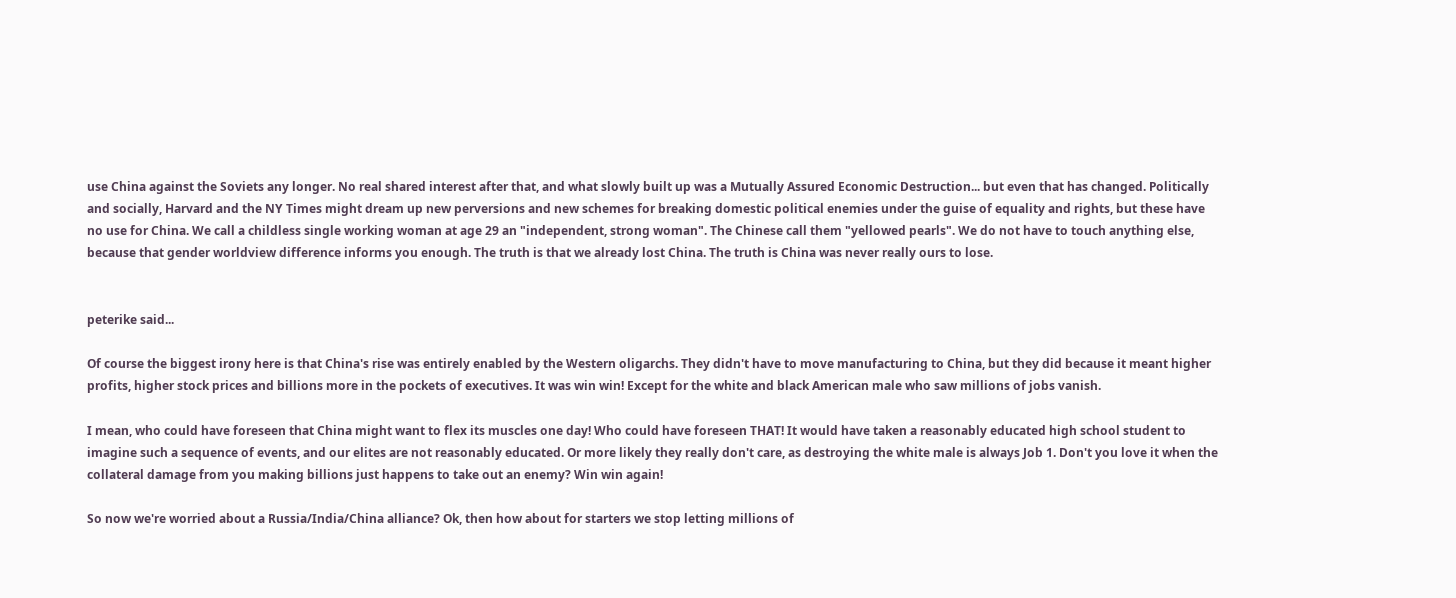use China against the Soviets any longer. No real shared interest after that, and what slowly built up was a Mutually Assured Economic Destruction... but even that has changed. Politically and socially, Harvard and the NY Times might dream up new perversions and new schemes for breaking domestic political enemies under the guise of equality and rights, but these have no use for China. We call a childless single working woman at age 29 an "independent, strong woman". The Chinese call them "yellowed pearls". We do not have to touch anything else, because that gender worldview difference informs you enough. The truth is that we already lost China. The truth is China was never really ours to lose.


peterike said...

Of course the biggest irony here is that China's rise was entirely enabled by the Western oligarchs. They didn't have to move manufacturing to China, but they did because it meant higher profits, higher stock prices and billions more in the pockets of executives. It was win win! Except for the white and black American male who saw millions of jobs vanish.

I mean, who could have foreseen that China might want to flex its muscles one day! Who could have foreseen THAT! It would have taken a reasonably educated high school student to imagine such a sequence of events, and our elites are not reasonably educated. Or more likely they really don't care, as destroying the white male is always Job 1. Don't you love it when the collateral damage from you making billions just happens to take out an enemy? Win win again!

So now we're worried about a Russia/India/China alliance? Ok, then how about for starters we stop letting millions of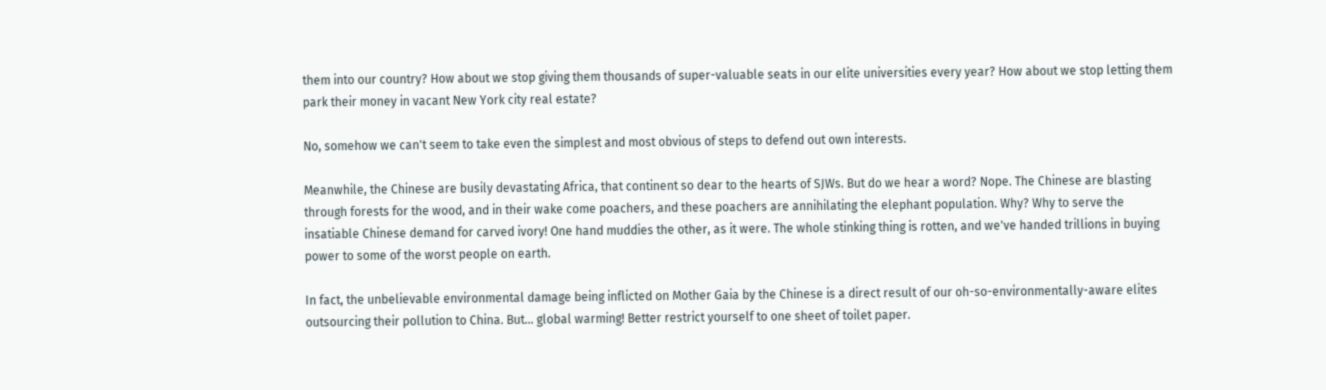them into our country? How about we stop giving them thousands of super-valuable seats in our elite universities every year? How about we stop letting them park their money in vacant New York city real estate?

No, somehow we can't seem to take even the simplest and most obvious of steps to defend out own interests.

Meanwhile, the Chinese are busily devastating Africa, that continent so dear to the hearts of SJWs. But do we hear a word? Nope. The Chinese are blasting through forests for the wood, and in their wake come poachers, and these poachers are annihilating the elephant population. Why? Why to serve the insatiable Chinese demand for carved ivory! One hand muddies the other, as it were. The whole stinking thing is rotten, and we've handed trillions in buying power to some of the worst people on earth.

In fact, the unbelievable environmental damage being inflicted on Mother Gaia by the Chinese is a direct result of our oh-so-environmentally-aware elites outsourcing their pollution to China. But... global warming! Better restrict yourself to one sheet of toilet paper.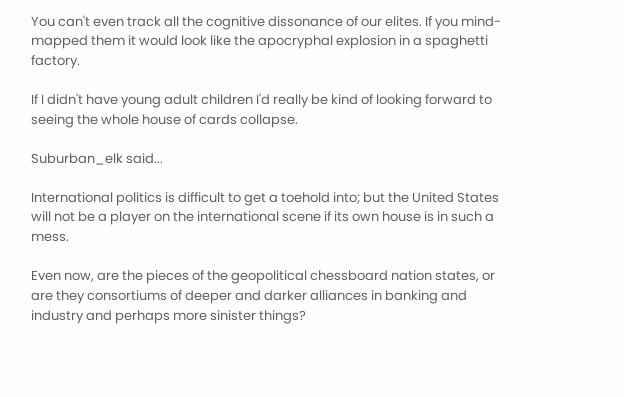You can't even track all the cognitive dissonance of our elites. If you mind-mapped them it would look like the apocryphal explosion in a spaghetti factory.

If I didn't have young adult children I'd really be kind of looking forward to seeing the whole house of cards collapse.

Suburban_elk said...

International politics is difficult to get a toehold into; but the United States will not be a player on the international scene if its own house is in such a mess.

Even now, are the pieces of the geopolitical chessboard nation states, or are they consortiums of deeper and darker alliances in banking and industry and perhaps more sinister things?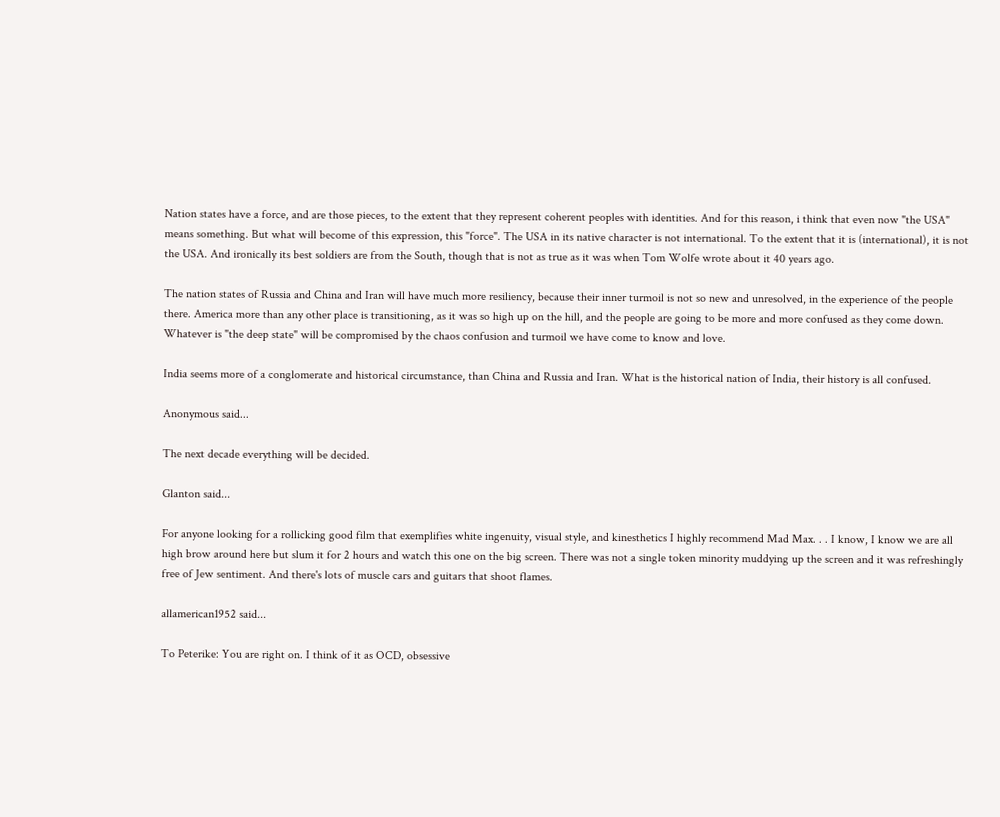Nation states have a force, and are those pieces, to the extent that they represent coherent peoples with identities. And for this reason, i think that even now "the USA" means something. But what will become of this expression, this "force". The USA in its native character is not international. To the extent that it is (international), it is not the USA. And ironically its best soldiers are from the South, though that is not as true as it was when Tom Wolfe wrote about it 40 years ago.

The nation states of Russia and China and Iran will have much more resiliency, because their inner turmoil is not so new and unresolved, in the experience of the people there. America more than any other place is transitioning, as it was so high up on the hill, and the people are going to be more and more confused as they come down. Whatever is "the deep state" will be compromised by the chaos confusion and turmoil we have come to know and love.

India seems more of a conglomerate and historical circumstance, than China and Russia and Iran. What is the historical nation of India, their history is all confused.

Anonymous said...

The next decade everything will be decided.

Glanton said...

For anyone looking for a rollicking good film that exemplifies white ingenuity, visual style, and kinesthetics I highly recommend Mad Max. . . I know, I know we are all high brow around here but slum it for 2 hours and watch this one on the big screen. There was not a single token minority muddying up the screen and it was refreshingly free of Jew sentiment. And there's lots of muscle cars and guitars that shoot flames.

allamerican1952 said...

To Peterike: You are right on. I think of it as OCD, obsessive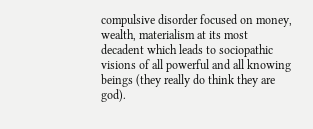compulsive disorder focused on money, wealth, materialism at its most decadent which leads to sociopathic visions of all powerful and all knowing beings (they really do think they are god).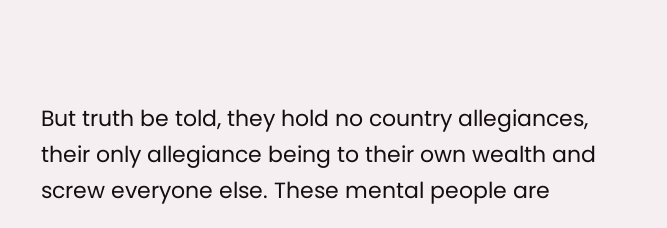But truth be told, they hold no country allegiances, their only allegiance being to their own wealth and screw everyone else. These mental people are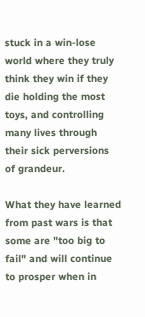stuck in a win-lose world where they truly think they win if they die holding the most toys, and controlling many lives through their sick perversions of grandeur.

What they have learned from past wars is that some are "too big to fail" and will continue to prosper when in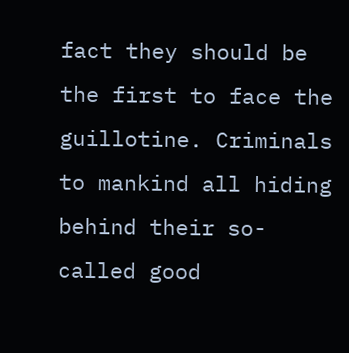fact they should be the first to face the guillotine. Criminals to mankind all hiding behind their so-called good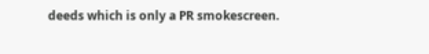deeds which is only a PR smokescreen.